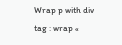Wrap p with div tag : wrap «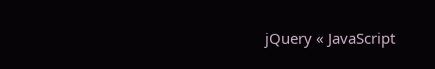jQuery « JavaScript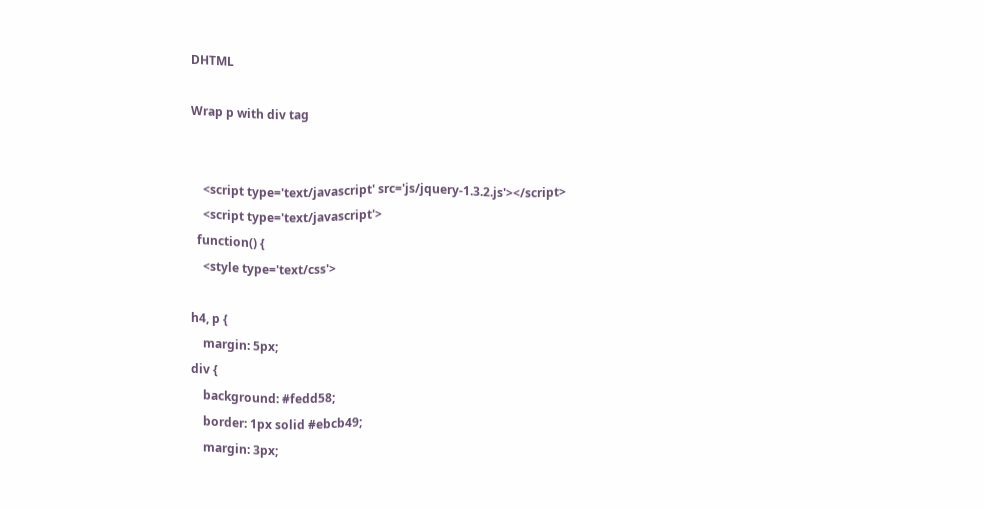DHTML

Wrap p with div tag


    <script type='text/javascript' src='js/jquery-1.3.2.js'></script>
    <script type='text/javascript'>
  function() {
    <style type='text/css'>

h4, p {
    margin: 5px;
div {
    background: #fedd58;
    border: 1px solid #ebcb49;
    margin: 3px;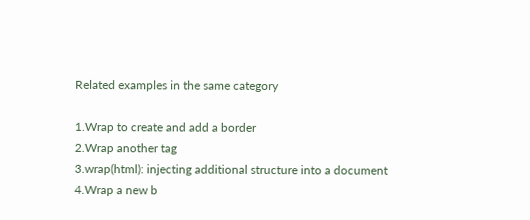Related examples in the same category

1.Wrap to create and add a border
2.Wrap another tag
3.wrap(html): injecting additional structure into a document
4.Wrap a new b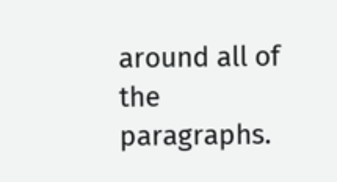around all of the paragraphs.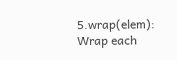5.wrap(elem): Wrap each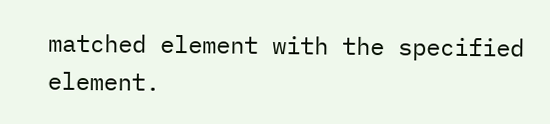matched element with the specified element.